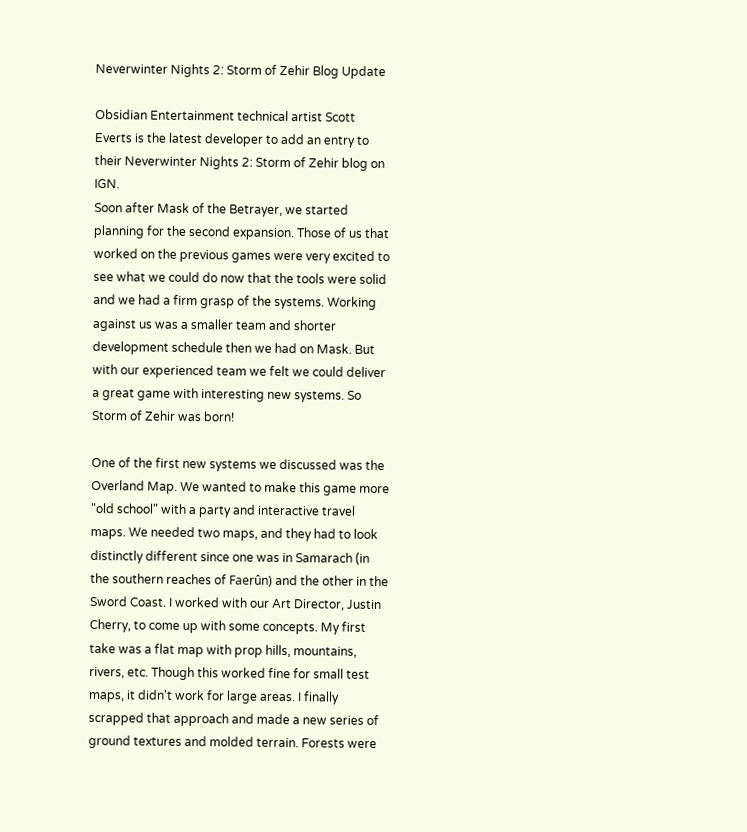Neverwinter Nights 2: Storm of Zehir Blog Update

Obsidian Entertainment technical artist Scott Everts is the latest developer to add an entry to their Neverwinter Nights 2: Storm of Zehir blog on IGN.
Soon after Mask of the Betrayer, we started planning for the second expansion. Those of us that worked on the previous games were very excited to see what we could do now that the tools were solid and we had a firm grasp of the systems. Working against us was a smaller team and shorter development schedule then we had on Mask. But with our experienced team we felt we could deliver a great game with interesting new systems. So Storm of Zehir was born!

One of the first new systems we discussed was the Overland Map. We wanted to make this game more "old school" with a party and interactive travel maps. We needed two maps, and they had to look distinctly different since one was in Samarach (in the southern reaches of Faerûn) and the other in the Sword Coast. I worked with our Art Director, Justin Cherry, to come up with some concepts. My first take was a flat map with prop hills, mountains, rivers, etc. Though this worked fine for small test maps, it didn't work for large areas. I finally scrapped that approach and made a new series of ground textures and molded terrain. Forests were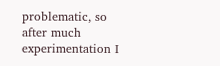problematic, so after much experimentation I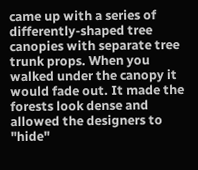came up with a series of differently-shaped tree canopies with separate tree trunk props. When you walked under the canopy it would fade out. It made the forests look dense and allowed the designers to "hide"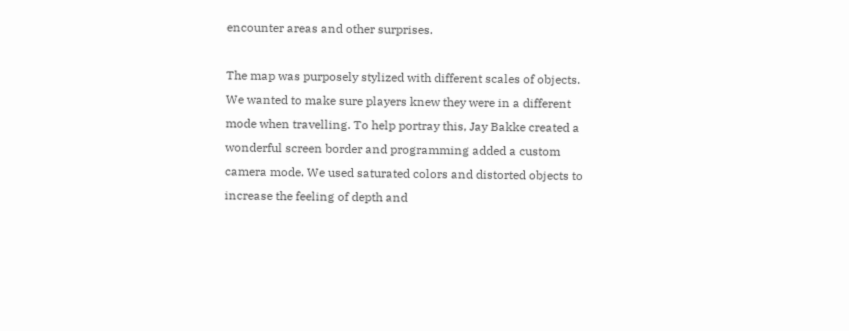encounter areas and other surprises.

The map was purposely stylized with different scales of objects. We wanted to make sure players knew they were in a different mode when travelling. To help portray this, Jay Bakke created a wonderful screen border and programming added a custom camera mode. We used saturated colors and distorted objects to increase the feeling of depth and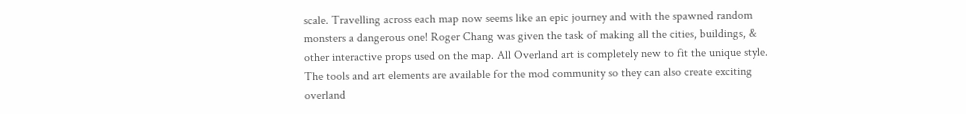scale. Travelling across each map now seems like an epic journey and with the spawned random monsters a dangerous one! Roger Chang was given the task of making all the cities, buildings, & other interactive props used on the map. All Overland art is completely new to fit the unique style. The tools and art elements are available for the mod community so they can also create exciting overland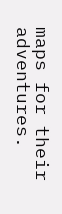maps for their adventures.